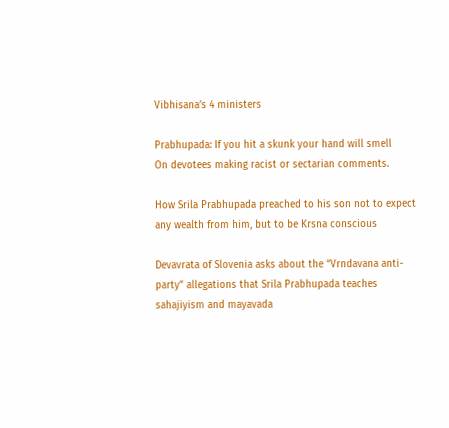Vibhisana’s 4 ministers

Prabhupada: If you hit a skunk your hand will smell
On devotees making racist or sectarian comments.

How Srila Prabhupada preached to his son not to expect any wealth from him, but to be Krsna conscious

Devavrata of Slovenia asks about the “Vrndavana anti-party” allegations that Srila Prabhupada teaches sahajiyism and mayavada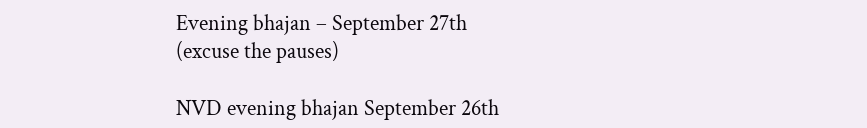Evening bhajan – September 27th
(excuse the pauses)

NVD evening bhajan September 26th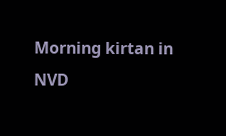Morning kirtan in NVD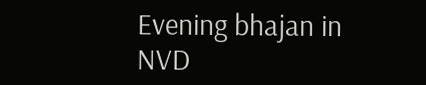Evening bhajan in NVD